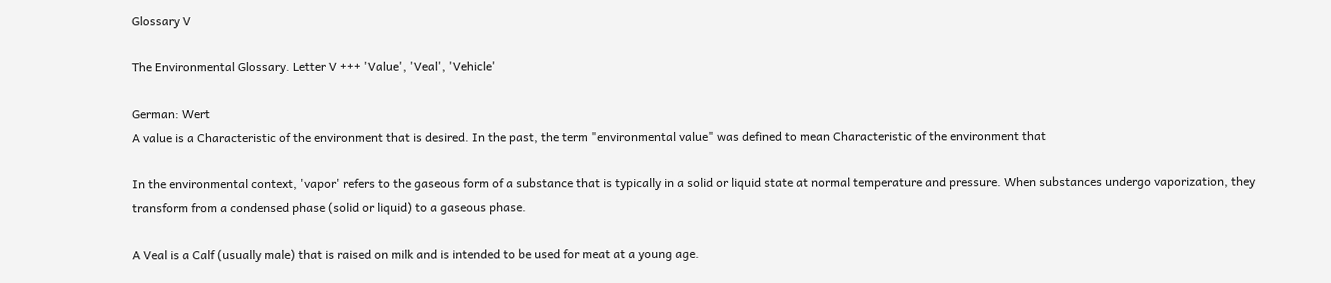Glossary V

The Environmental Glossary. Letter V +++ 'Value', 'Veal', 'Vehicle'

German: Wert
A value is a Characteristic of the environment that is desired. In the past, the term "environmental value" was defined to mean Characteristic of the environment that

In the environmental context, 'vapor' refers to the gaseous form of a substance that is typically in a solid or liquid state at normal temperature and pressure. When substances undergo vaporization, they transform from a condensed phase (solid or liquid) to a gaseous phase.

A Veal is a Calf (usually male) that is raised on milk and is intended to be used for meat at a young age.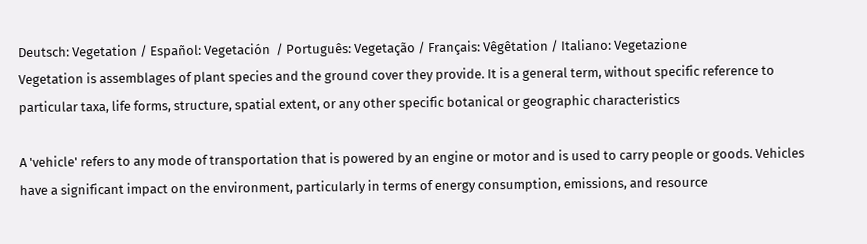Deutsch: Vegetation / Español: Vegetación  / Português: Vegetação / Français: Vêgêtation / Italiano: Vegetazione
Vegetation is assemblages of plant species and the ground cover they provide. It is a general term, without specific reference to particular taxa, life forms, structure, spatial extent, or any other specific botanical or geographic characteristics

A 'vehicle' refers to any mode of transportation that is powered by an engine or motor and is used to carry people or goods. Vehicles have a significant impact on the environment, particularly in terms of energy consumption, emissions, and resource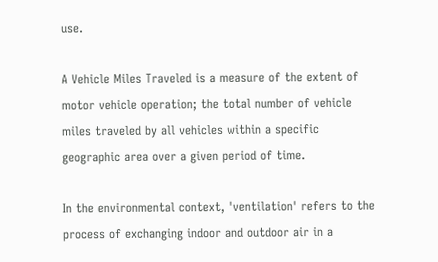use.

A Vehicle Miles Traveled is a measure of the extent of motor vehicle operation; the total number of vehicle miles traveled by all vehicles within a specific geographic area over a given period of time.

In the environmental context, 'ventilation' refers to the process of exchanging indoor and outdoor air in a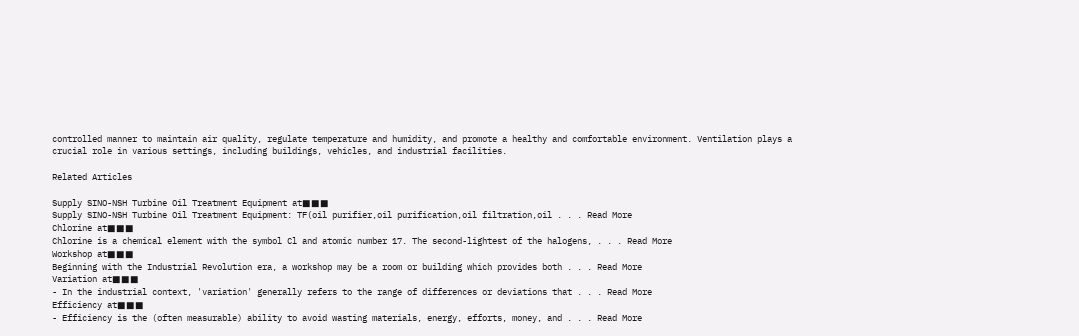controlled manner to maintain air quality, regulate temperature and humidity, and promote a healthy and comfortable environment. Ventilation plays a crucial role in various settings, including buildings, vehicles, and industrial facilities.

Related Articles

Supply SINO-NSH Turbine Oil Treatment Equipment at■■■
Supply SINO-NSH Turbine Oil Treatment Equipment: TF(oil purifier,oil purification,oil filtration,oil . . . Read More
Chlorine at■■■
Chlorine is a chemical element with the symbol Cl and atomic number 17. The second-lightest of the halogens, . . . Read More
Workshop at■■■
Beginning with the Industrial Revolution era, a workshop may be a room or building which provides both . . . Read More
Variation at■■■
- In the industrial context, 'variation' generally refers to the range of differences or deviations that . . . Read More
Efficiency at■■■
- Efficiency is the (often measurable) ability to avoid wasting materials, energy, efforts, money, and . . . Read More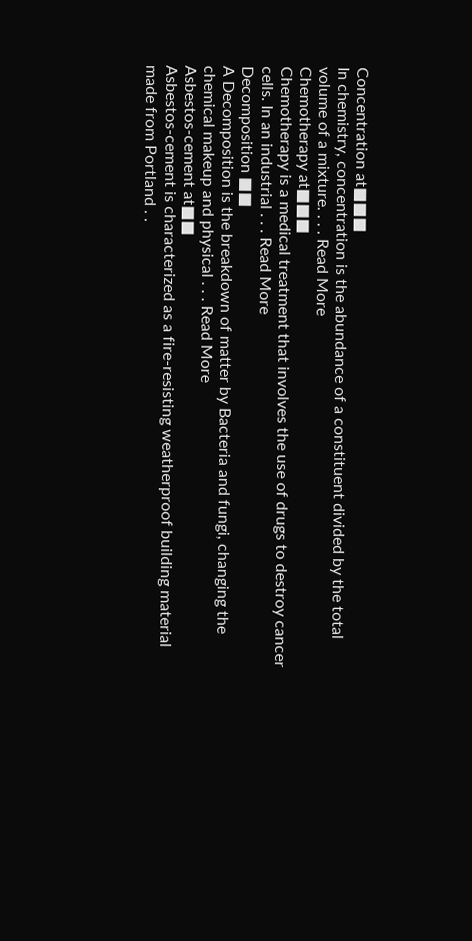Concentration at■■■
In chemistry, concentration is the abundance of a constituent divided by the total volume of a mixture. . . . Read More
Chemotherapy at■■■
Chemotherapy is a medical treatment that involves the use of drugs to destroy cancer cells. In an industrial . . . Read More
Decomposition ■■
A Decomposition is the breakdown of matter by Bacteria and fungi, changing the chemical makeup and physical . . . Read More
Asbestos-cement at■■
Asbestos-cement is characterized as a fire-resisting weatherproof building material made from Portland . .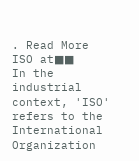. Read More
ISO at■■
In the industrial context, 'ISO' refers to the International Organization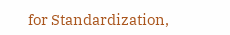for Standardization,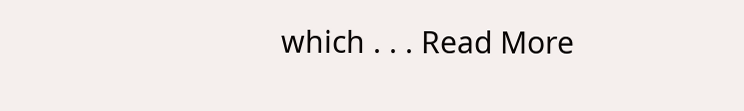which . . . Read More